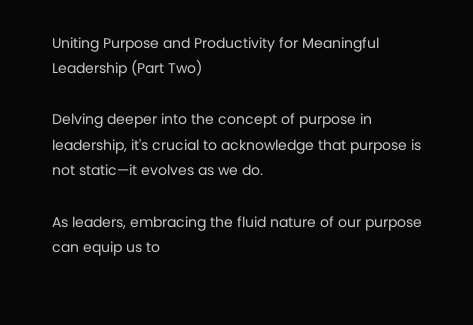Uniting Purpose and Productivity for Meaningful Leadership (Part Two)

Delving deeper into the concept of purpose in leadership, it's crucial to acknowledge that purpose is not static—it evolves as we do.

As leaders, embracing the fluid nature of our purpose can equip us to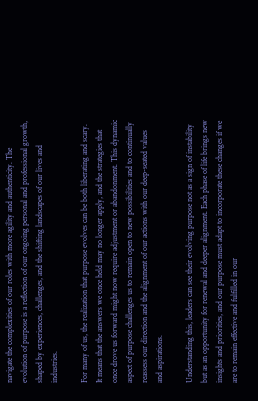navigate the complexities of our roles with more agility and authenticity. The evolution of purpose is a reflection of our ongoing personal and professional growth, shaped by experiences, challenges, and the shifting landscapes of our lives and industries.

For many of us, the realization that purpose evolves can be both liberating and scary. It means that the answers we once held may no longer apply, and the strategies that once drove us forward might now require adjustment or abandonment. This dynamic aspect of purpose challenges us to remain open to new possibilities and to continually reassess our direction and the alignment of our actions with our deep-seated values and aspirations.

Understanding this, leaders can see their evolving purpose not as a sign of instability but as an opportunity for renewal and deeper alignment. Each phase of life brings new insights and priorities, and our purpose must adapt to incorporate these changes if we are to remain effective and fulfilled in our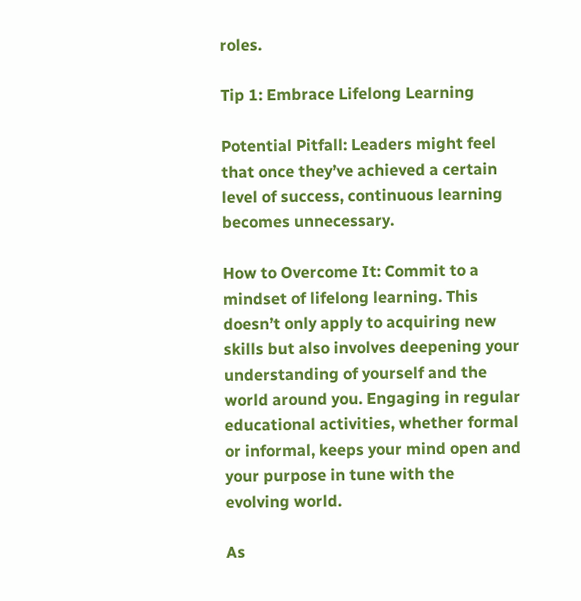roles.

Tip 1: Embrace Lifelong Learning

Potential Pitfall: Leaders might feel that once they’ve achieved a certain level of success, continuous learning becomes unnecessary.

How to Overcome It: Commit to a mindset of lifelong learning. This doesn’t only apply to acquiring new skills but also involves deepening your understanding of yourself and the world around you. Engaging in regular educational activities, whether formal or informal, keeps your mind open and your purpose in tune with the evolving world.

As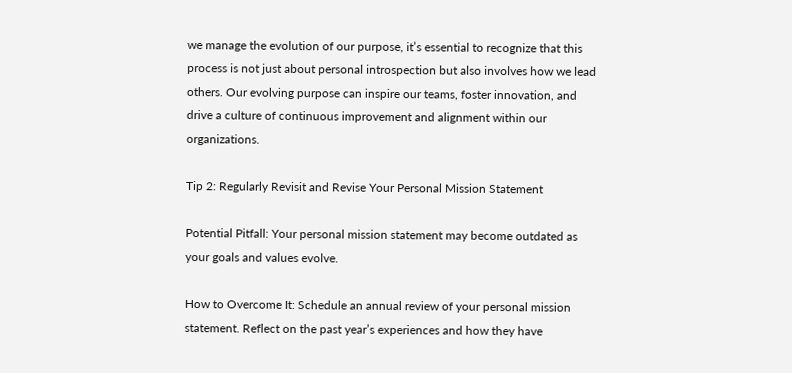we manage the evolution of our purpose, it’s essential to recognize that this process is not just about personal introspection but also involves how we lead others. Our evolving purpose can inspire our teams, foster innovation, and drive a culture of continuous improvement and alignment within our organizations.

Tip 2: Regularly Revisit and Revise Your Personal Mission Statement

Potential Pitfall: Your personal mission statement may become outdated as your goals and values evolve.

How to Overcome It: Schedule an annual review of your personal mission statement. Reflect on the past year’s experiences and how they have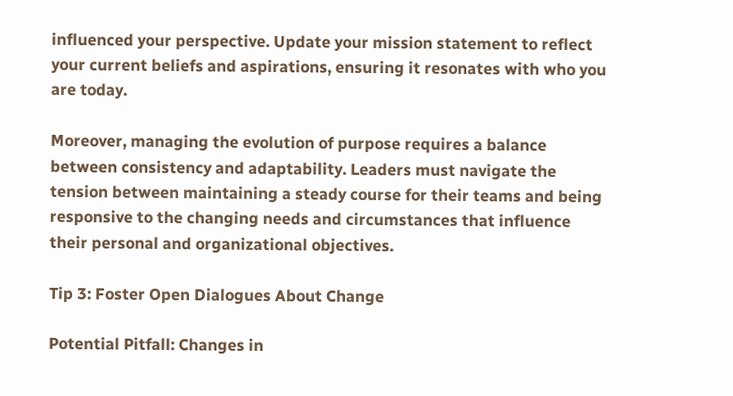influenced your perspective. Update your mission statement to reflect your current beliefs and aspirations, ensuring it resonates with who you are today.

Moreover, managing the evolution of purpose requires a balance between consistency and adaptability. Leaders must navigate the tension between maintaining a steady course for their teams and being responsive to the changing needs and circumstances that influence their personal and organizational objectives.

Tip 3: Foster Open Dialogues About Change

Potential Pitfall: Changes in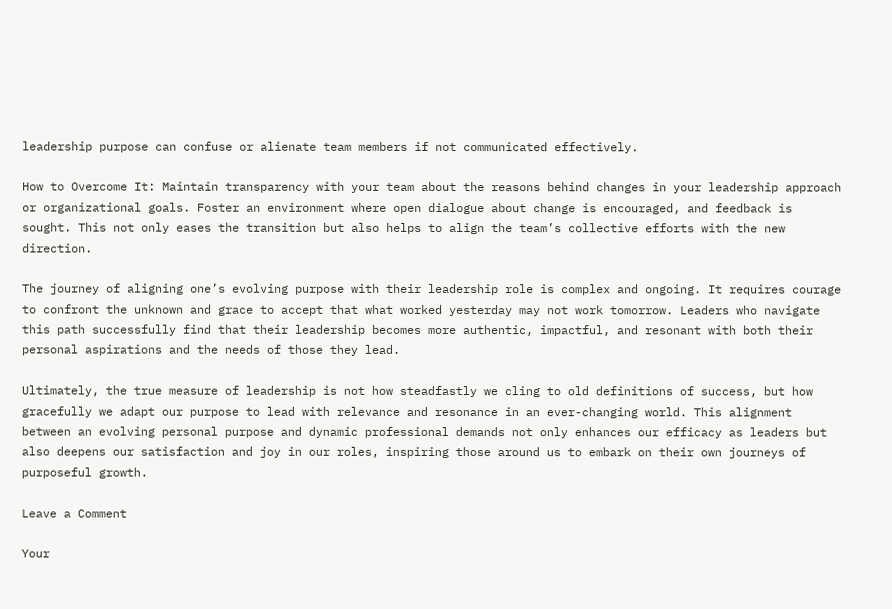leadership purpose can confuse or alienate team members if not communicated effectively.

How to Overcome It: Maintain transparency with your team about the reasons behind changes in your leadership approach or organizational goals. Foster an environment where open dialogue about change is encouraged, and feedback is sought. This not only eases the transition but also helps to align the team’s collective efforts with the new direction.

The journey of aligning one’s evolving purpose with their leadership role is complex and ongoing. It requires courage to confront the unknown and grace to accept that what worked yesterday may not work tomorrow. Leaders who navigate this path successfully find that their leadership becomes more authentic, impactful, and resonant with both their personal aspirations and the needs of those they lead.

Ultimately, the true measure of leadership is not how steadfastly we cling to old definitions of success, but how gracefully we adapt our purpose to lead with relevance and resonance in an ever-changing world. This alignment between an evolving personal purpose and dynamic professional demands not only enhances our efficacy as leaders but also deepens our satisfaction and joy in our roles, inspiring those around us to embark on their own journeys of purposeful growth.

Leave a Comment

Your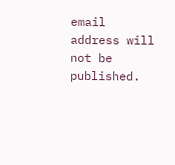email address will not be published.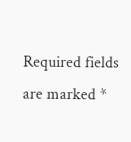Required fields are marked *